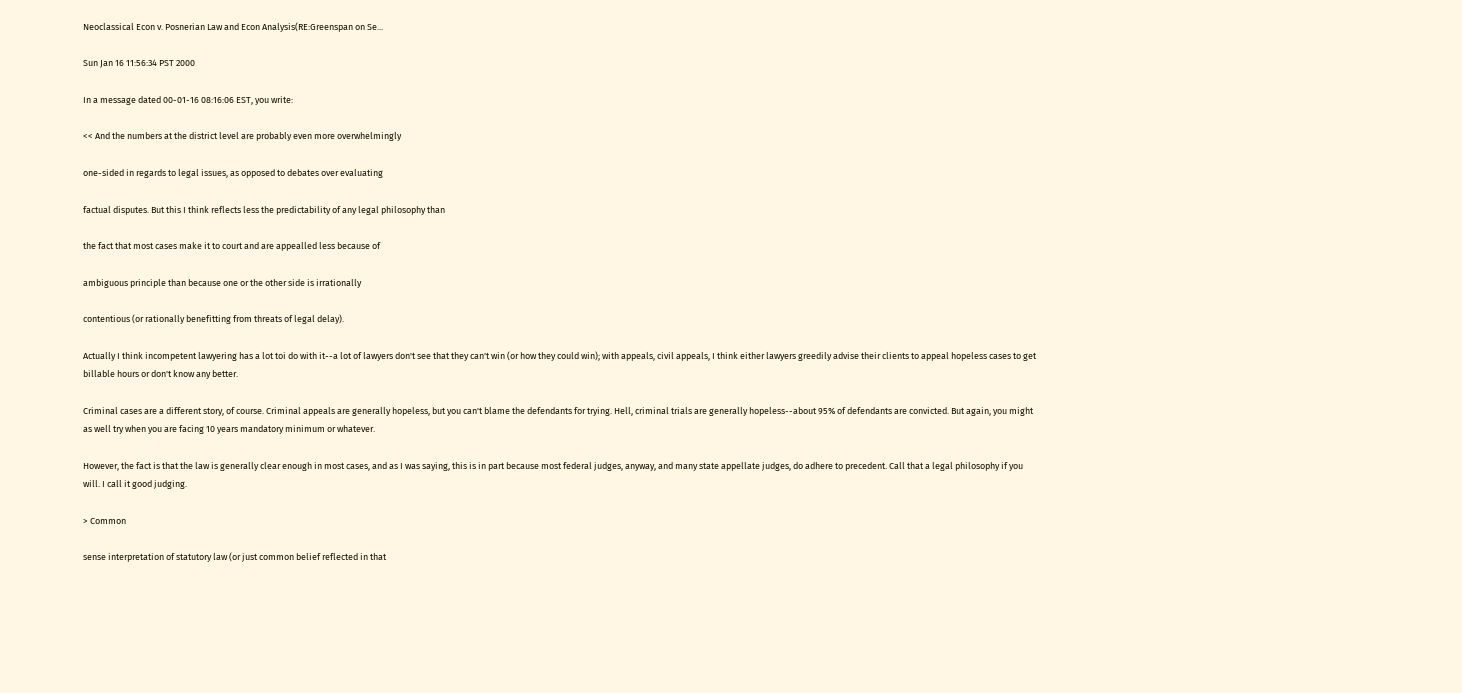Neoclassical Econ v. Posnerian Law and Econ Analysis(RE:Greenspan on Se...

Sun Jan 16 11:56:34 PST 2000

In a message dated 00-01-16 08:16:06 EST, you write:

<< And the numbers at the district level are probably even more overwhelmingly

one-sided in regards to legal issues, as opposed to debates over evaluating

factual disputes. But this I think reflects less the predictability of any legal philosophy than

the fact that most cases make it to court and are appealled less because of

ambiguous principle than because one or the other side is irrationally

contentious (or rationally benefitting from threats of legal delay).

Actually I think incompetent lawyering has a lot toi do with it--a lot of lawyers don't see that they can't win (or how they could win); with appeals, civil appeals, I think either lawyers greedily advise their clients to appeal hopeless cases to get billable hours or don't know any better.

Criminal cases are a different story, of course. Criminal appeals are generally hopeless, but you can't blame the defendants for trying. Hell, criminal trials are generally hopeless--about 95% of defendants are convicted. But again, you might as well try when you are facing 10 years mandatory minimum or whatever.

However, the fact is that the law is generally clear enough in most cases, and as I was saying, this is in part because most federal judges, anyway, and many state appellate judges, do adhere to precedent. Call that a legal philosophy if you will. I call it good judging.

> Common

sense interpretation of statutory law (or just common belief reflected in that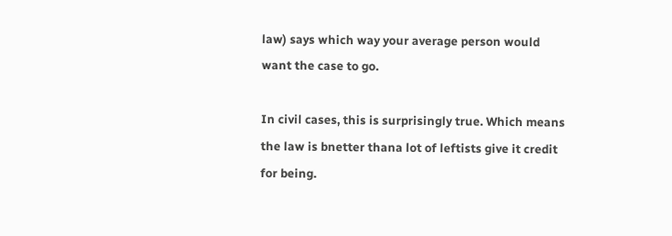law) says which way your average person would want the case to go.

In civil cases, this is surprisingly true. Which means the law is bnetter thana lot of leftists give it credit for being.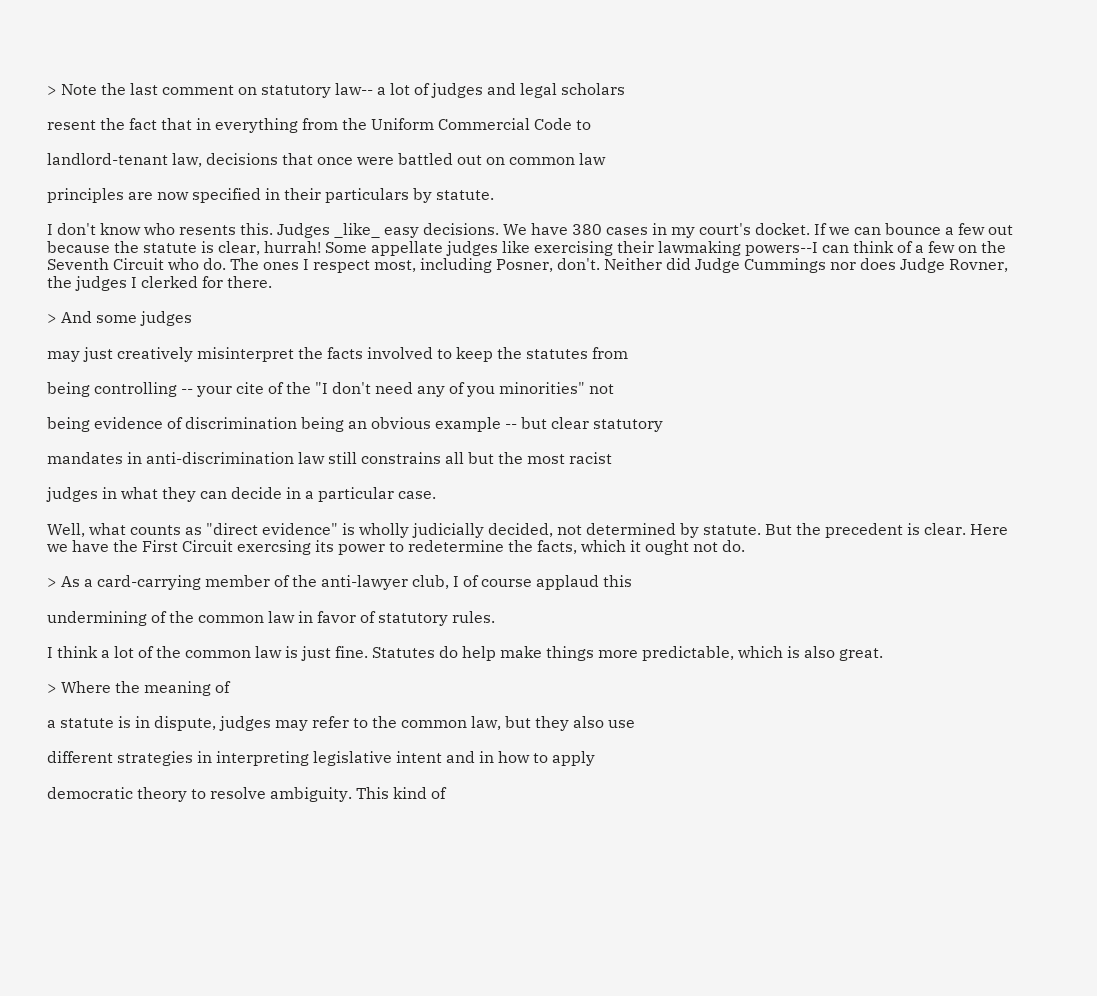> Note the last comment on statutory law-- a lot of judges and legal scholars

resent the fact that in everything from the Uniform Commercial Code to

landlord-tenant law, decisions that once were battled out on common law

principles are now specified in their particulars by statute.

I don't know who resents this. Judges _like_ easy decisions. We have 380 cases in my court's docket. If we can bounce a few out because the statute is clear, hurrah! Some appellate judges like exercising their lawmaking powers--I can think of a few on the Seventh Circuit who do. The ones I respect most, including Posner, don't. Neither did Judge Cummings nor does Judge Rovner, the judges I clerked for there.

> And some judges

may just creatively misinterpret the facts involved to keep the statutes from

being controlling -- your cite of the "I don't need any of you minorities" not

being evidence of discrimination being an obvious example -- but clear statutory

mandates in anti-discrimination law still constrains all but the most racist

judges in what they can decide in a particular case.

Well, what counts as "direct evidence" is wholly judicially decided, not determined by statute. But the precedent is clear. Here we have the First Circuit exercsing its power to redetermine the facts, which it ought not do.

> As a card-carrying member of the anti-lawyer club, I of course applaud this

undermining of the common law in favor of statutory rules.

I think a lot of the common law is just fine. Statutes do help make things more predictable, which is also great.

> Where the meaning of

a statute is in dispute, judges may refer to the common law, but they also use

different strategies in interpreting legislative intent and in how to apply

democratic theory to resolve ambiguity. This kind of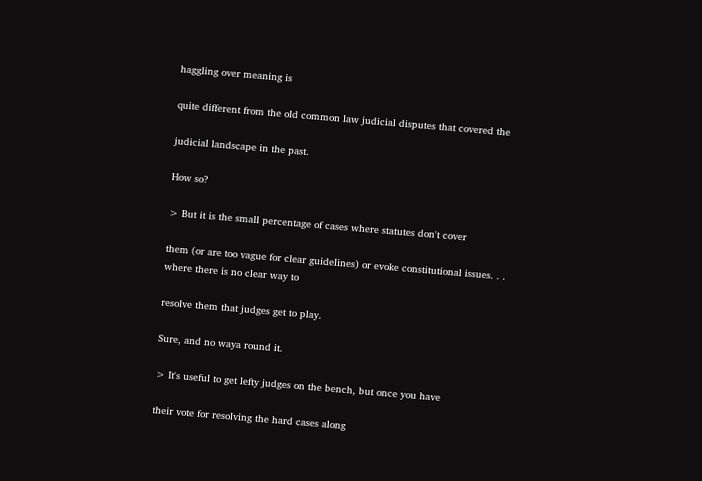haggling over meaning is

quite different from the old common law judicial disputes that covered the

judicial landscape in the past.

How so?

> But it is the small percentage of cases where statutes don't cover

them (or are too vague for clear guidelines) or evoke constitutional issues. . . where there is no clear way to

resolve them that judges get to play.

Sure, and no waya round it.

> It's useful to get lefty judges on the bench, but once you have

their vote for resolving the hard cases along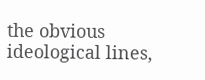the obvious ideological lines,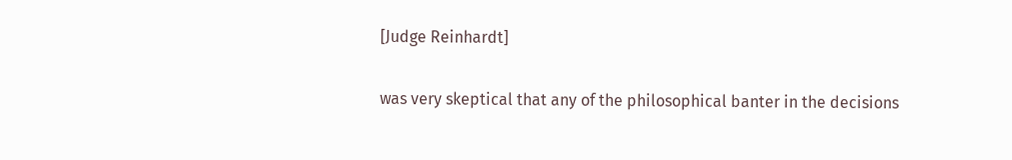[Judge Reinhardt]

was very skeptical that any of the philosophical banter in the decisions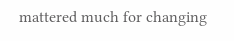mattered much for changing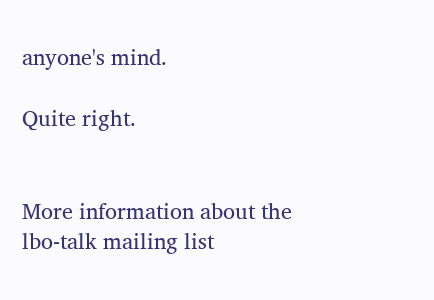anyone's mind.

Quite right.


More information about the lbo-talk mailing list